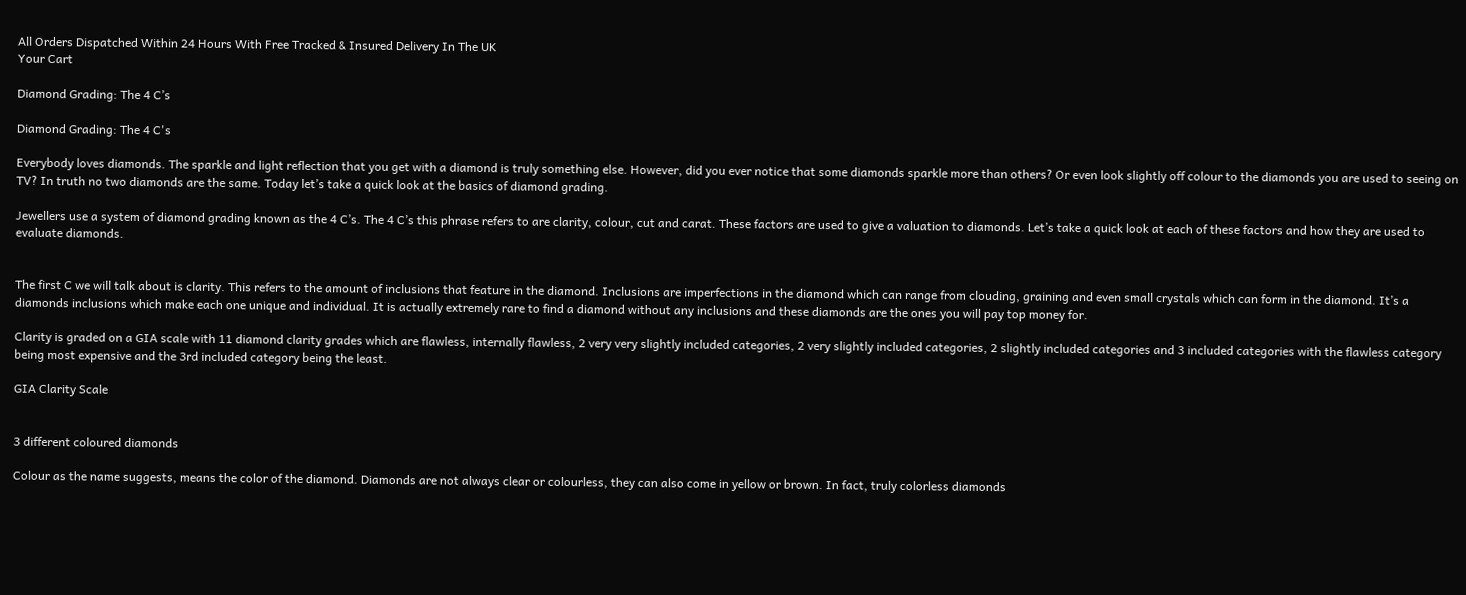All Orders Dispatched Within 24 Hours With Free Tracked & Insured Delivery In The UK
Your Cart

Diamond Grading: The 4 C’s

Diamond Grading: The 4 C's

Everybody loves diamonds. The sparkle and light reflection that you get with a diamond is truly something else. However, did you ever notice that some diamonds sparkle more than others? Or even look slightly off colour to the diamonds you are used to seeing on TV? In truth no two diamonds are the same. Today let’s take a quick look at the basics of diamond grading.

Jewellers use a system of diamond grading known as the 4 C’s. The 4 C’s this phrase refers to are clarity, colour, cut and carat. These factors are used to give a valuation to diamonds. Let’s take a quick look at each of these factors and how they are used to evaluate diamonds.


The first C we will talk about is clarity. This refers to the amount of inclusions that feature in the diamond. Inclusions are imperfections in the diamond which can range from clouding, graining and even small crystals which can form in the diamond. It’s a diamonds inclusions which make each one unique and individual. It is actually extremely rare to find a diamond without any inclusions and these diamonds are the ones you will pay top money for.

Clarity is graded on a GIA scale with 11 diamond clarity grades which are flawless, internally flawless, 2 very very slightly included categories, 2 very slightly included categories, 2 slightly included categories and 3 included categories with the flawless category being most expensive and the 3rd included category being the least.

GIA Clarity Scale


3 different coloured diamonds

Colour as the name suggests, means the color of the diamond. Diamonds are not always clear or colourless, they can also come in yellow or brown. In fact, truly colorless diamonds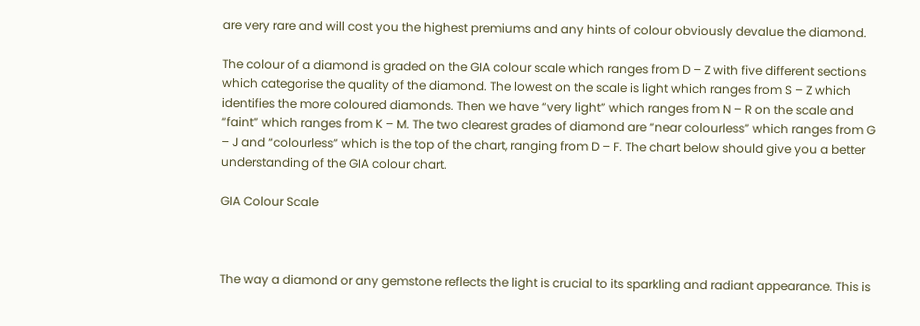are very rare and will cost you the highest premiums and any hints of colour obviously devalue the diamond.

The colour of a diamond is graded on the GIA colour scale which ranges from D – Z with five different sections which categorise the quality of the diamond. The lowest on the scale is light which ranges from S – Z which identifies the more coloured diamonds. Then we have “very light” which ranges from N – R on the scale and “faint” which ranges from K – M. The two clearest grades of diamond are “near colourless” which ranges from G – J and “colourless” which is the top of the chart, ranging from D – F. The chart below should give you a better understanding of the GIA colour chart.

GIA Colour Scale



The way a diamond or any gemstone reflects the light is crucial to its sparkling and radiant appearance. This is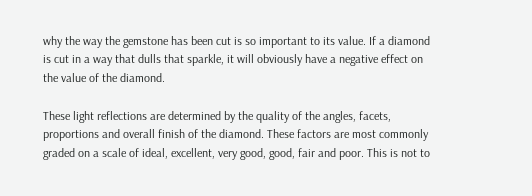why the way the gemstone has been cut is so important to its value. If a diamond is cut in a way that dulls that sparkle, it will obviously have a negative effect on the value of the diamond.

These light reflections are determined by the quality of the angles, facets, proportions and overall finish of the diamond. These factors are most commonly graded on a scale of ideal, excellent, very good, good, fair and poor. This is not to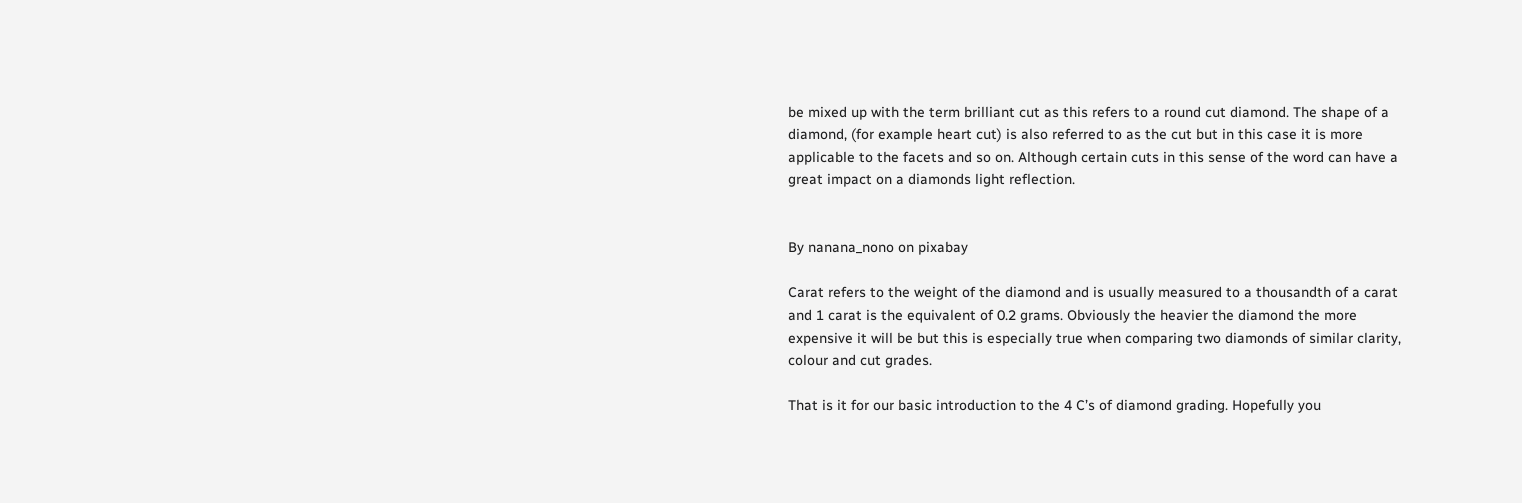be mixed up with the term brilliant cut as this refers to a round cut diamond. The shape of a diamond, (for example heart cut) is also referred to as the cut but in this case it is more applicable to the facets and so on. Although certain cuts in this sense of the word can have a great impact on a diamonds light reflection.


By nanana_nono on pixabay

Carat refers to the weight of the diamond and is usually measured to a thousandth of a carat and 1 carat is the equivalent of 0.2 grams. Obviously the heavier the diamond the more expensive it will be but this is especially true when comparing two diamonds of similar clarity, colour and cut grades.

That is it for our basic introduction to the 4 C’s of diamond grading. Hopefully you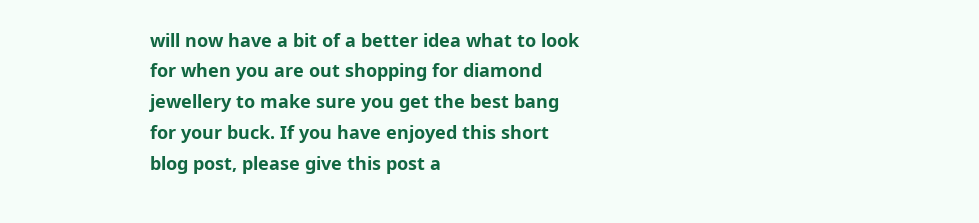will now have a bit of a better idea what to look for when you are out shopping for diamond jewellery to make sure you get the best bang for your buck. If you have enjoyed this short blog post, please give this post a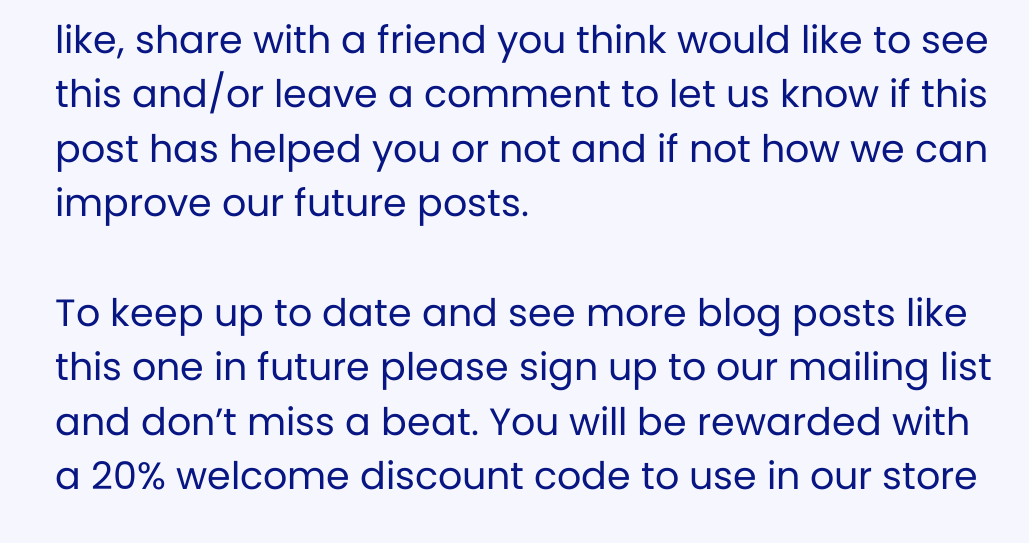like, share with a friend you think would like to see this and/or leave a comment to let us know if this post has helped you or not and if not how we can improve our future posts.

To keep up to date and see more blog posts like this one in future please sign up to our mailing list and don’t miss a beat. You will be rewarded with a 20% welcome discount code to use in our store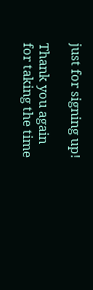just for signing up!

Thank you again for taking the time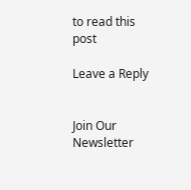to read this post

Leave a Reply


Join Our Newsletter